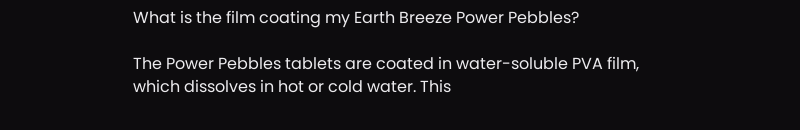What is the film coating my Earth Breeze Power Pebbles?

The Power Pebbles tablets are coated in water-soluble PVA film, which dissolves in hot or cold water. This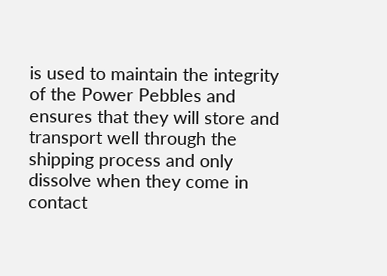is used to maintain the integrity of the Power Pebbles and ensures that they will store and transport well through the shipping process and only dissolve when they come in contact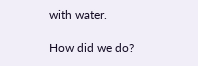with water.

How did we do?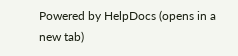Powered by HelpDocs (opens in a new tab)